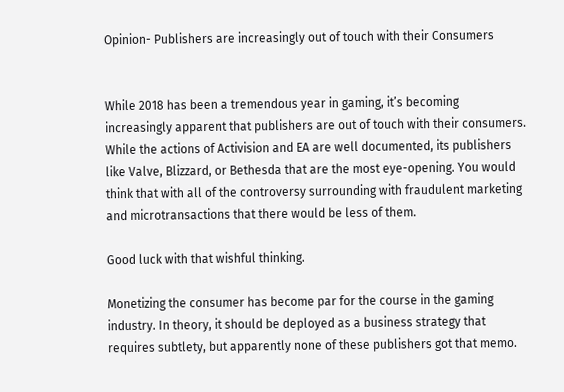Opinion- Publishers are increasingly out of touch with their Consumers


While 2018 has been a tremendous year in gaming, it’s becoming increasingly apparent that publishers are out of touch with their consumers. While the actions of Activision and EA are well documented, its publishers like Valve, Blizzard, or Bethesda that are the most eye-opening. You would think that with all of the controversy surrounding with fraudulent marketing and microtransactions that there would be less of them.

Good luck with that wishful thinking.

Monetizing the consumer has become par for the course in the gaming industry. In theory, it should be deployed as a business strategy that requires subtlety, but apparently none of these publishers got that memo.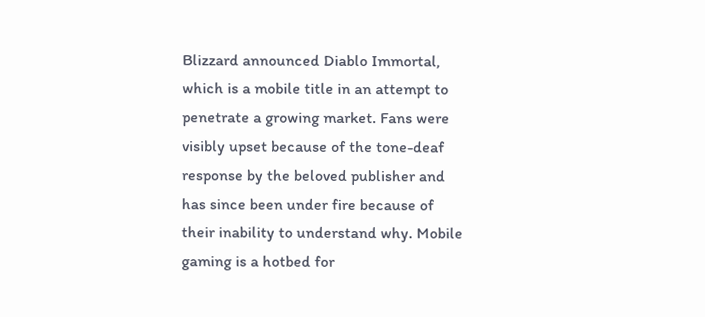Blizzard announced Diablo Immortal, which is a mobile title in an attempt to penetrate a growing market. Fans were visibly upset because of the tone-deaf response by the beloved publisher and has since been under fire because of their inability to understand why. Mobile gaming is a hotbed for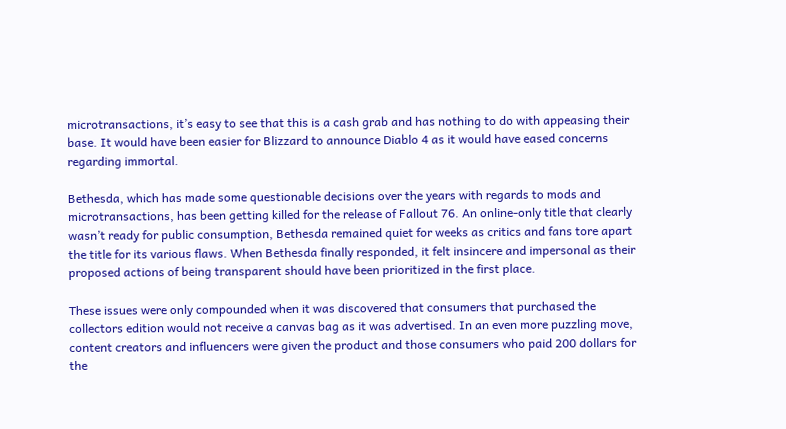microtransactions, it’s easy to see that this is a cash grab and has nothing to do with appeasing their base. It would have been easier for Blizzard to announce Diablo 4 as it would have eased concerns regarding immortal.

Bethesda, which has made some questionable decisions over the years with regards to mods and microtransactions, has been getting killed for the release of Fallout 76. An online-only title that clearly wasn’t ready for public consumption, Bethesda remained quiet for weeks as critics and fans tore apart the title for its various flaws. When Bethesda finally responded, it felt insincere and impersonal as their proposed actions of being transparent should have been prioritized in the first place.

These issues were only compounded when it was discovered that consumers that purchased the collectors edition would not receive a canvas bag as it was advertised. In an even more puzzling move, content creators and influencers were given the product and those consumers who paid 200 dollars for the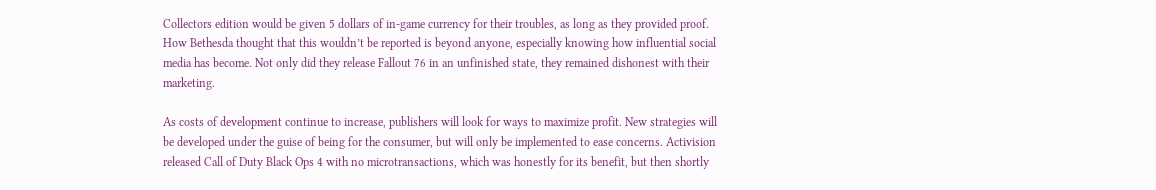Collectors edition would be given 5 dollars of in-game currency for their troubles, as long as they provided proof. How Bethesda thought that this wouldn’t be reported is beyond anyone, especially knowing how influential social media has become. Not only did they release Fallout 76 in an unfinished state, they remained dishonest with their marketing.

As costs of development continue to increase, publishers will look for ways to maximize profit. New strategies will be developed under the guise of being for the consumer, but will only be implemented to ease concerns. Activision released Call of Duty Black Ops 4 with no microtransactions, which was honestly for its benefit, but then shortly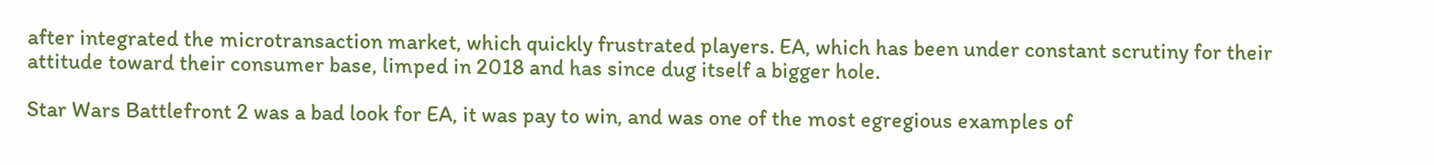after integrated the microtransaction market, which quickly frustrated players. EA, which has been under constant scrutiny for their attitude toward their consumer base, limped in 2018 and has since dug itself a bigger hole.

Star Wars Battlefront 2 was a bad look for EA, it was pay to win, and was one of the most egregious examples of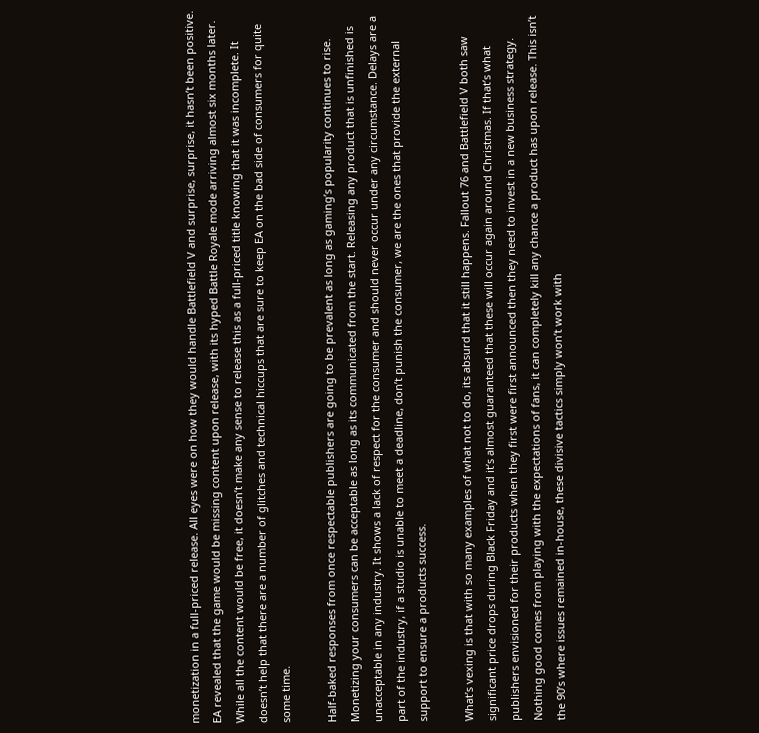monetization in a full-priced release. All eyes were on how they would handle Battlefield V and surprise, surprise, it hasn’t been positive. EA revealed that the game would be missing content upon release, with its hyped Battle Royale mode arriving almost six months later. While all the content would be free, it doesn’t make any sense to release this as a full-priced title knowing that it was incomplete. It doesn’t help that there are a number of glitches and technical hiccups that are sure to keep EA on the bad side of consumers for quite some time.

Half-baked responses from once respectable publishers are going to be prevalent as long as gaming’s popularity continues to rise. Monetizing your consumers can be acceptable as long as its communicated from the start. Releasing any product that is unfinished is unacceptable in any industry. It shows a lack of respect for the consumer and should never occur under any circumstance. Delays are a part of the industry, if a studio is unable to meet a deadline, don’t punish the consumer, we are the ones that provide the external support to ensure a products success.

What’s vexing is that with so many examples of what not to do, its absurd that it still happens. Fallout 76 and Battlefield V both saw significant price drops during Black Friday and it’s almost guaranteed that these will occur again around Christmas. If that’s what publishers envisioned for their products when they first were first announced then they need to invest in a new business strategy. Nothing good comes from playing with the expectations of fans, it can completely kill any chance a product has upon release. This isn’t the 90’s where issues remained in-house, these divisive tactics simply won’t work with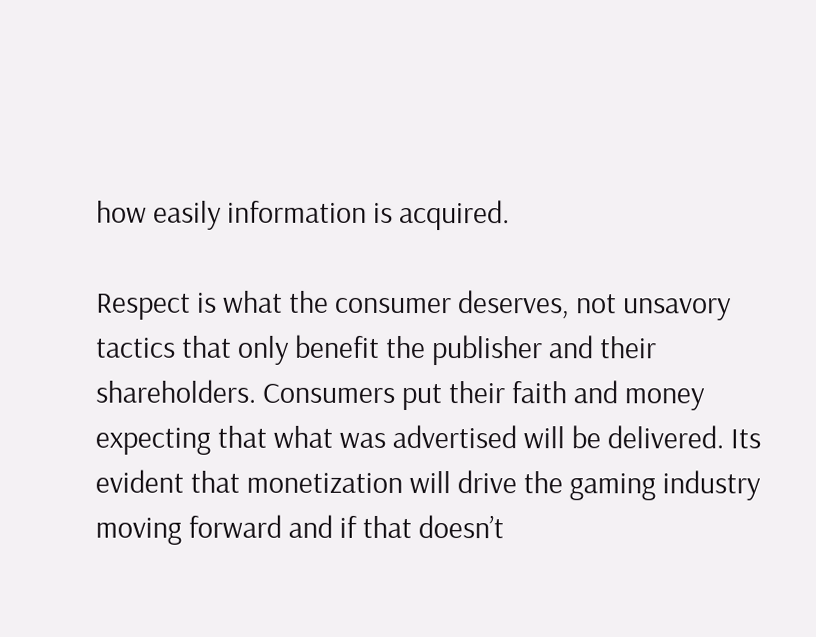how easily information is acquired.

Respect is what the consumer deserves, not unsavory tactics that only benefit the publisher and their shareholders. Consumers put their faith and money expecting that what was advertised will be delivered. Its evident that monetization will drive the gaming industry moving forward and if that doesn’t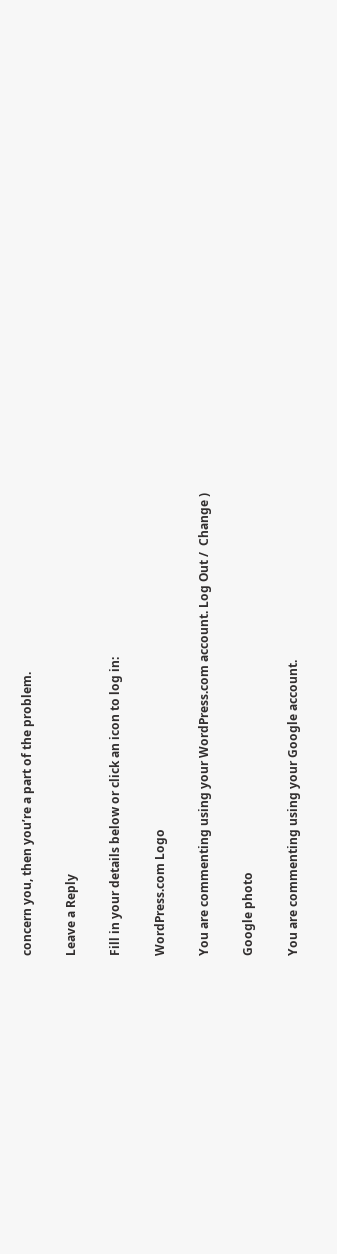concern you, then you’re a part of the problem.

Leave a Reply

Fill in your details below or click an icon to log in:

WordPress.com Logo

You are commenting using your WordPress.com account. Log Out /  Change )

Google photo

You are commenting using your Google account.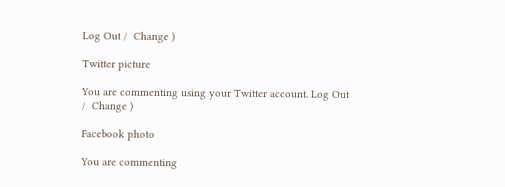Log Out /  Change )

Twitter picture

You are commenting using your Twitter account. Log Out /  Change )

Facebook photo

You are commenting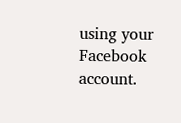using your Facebook account.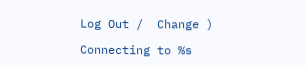Log Out /  Change )

Connecting to %s